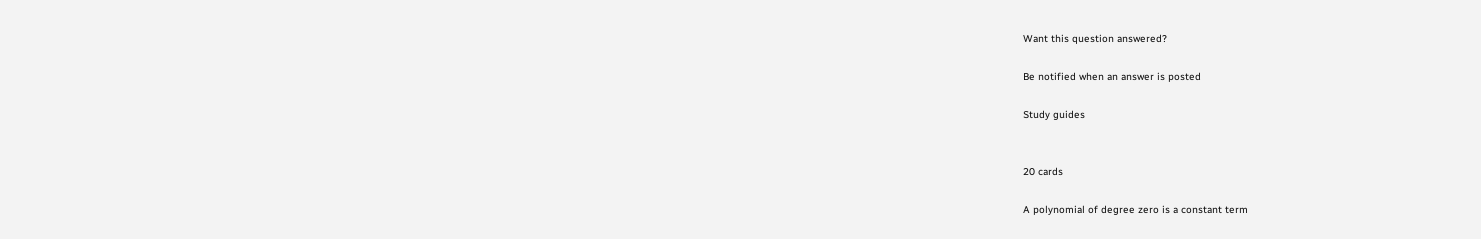Want this question answered?

Be notified when an answer is posted

Study guides


20 cards

A polynomial of degree zero is a constant term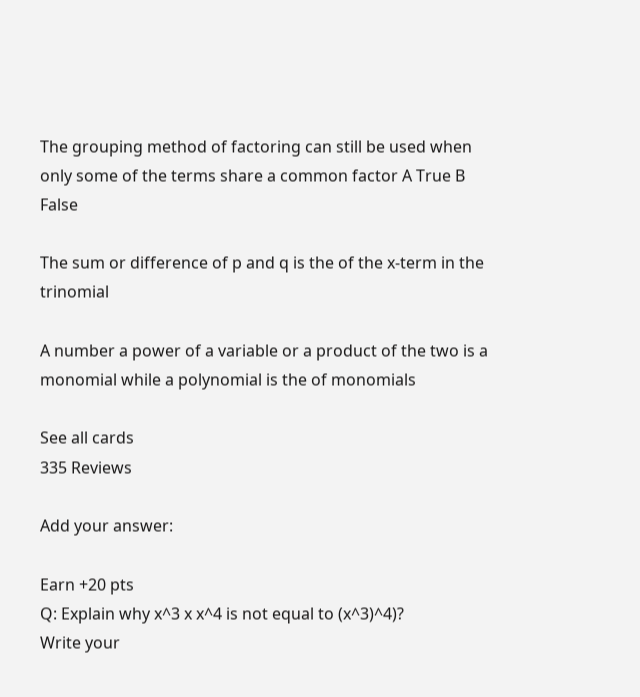The grouping method of factoring can still be used when only some of the terms share a common factor A True B False

The sum or difference of p and q is the of the x-term in the trinomial

A number a power of a variable or a product of the two is a monomial while a polynomial is the of monomials

See all cards
335 Reviews

Add your answer:

Earn +20 pts
Q: Explain why x^3 x x^4 is not equal to (x^3)^4)?
Write your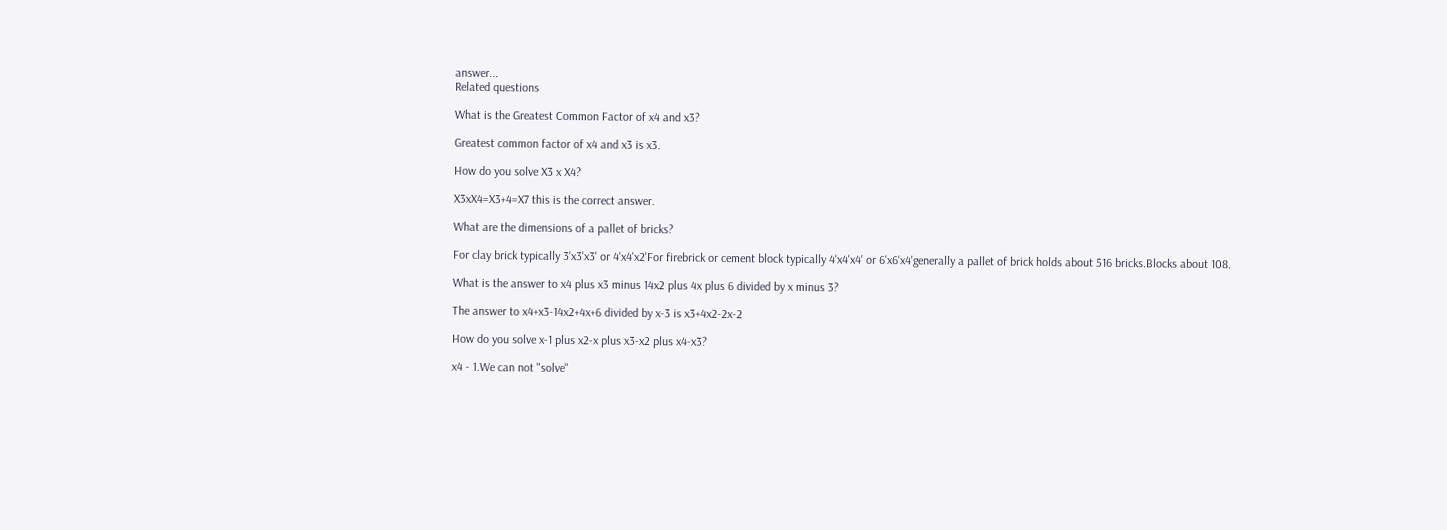answer...
Related questions

What is the Greatest Common Factor of x4 and x3?

Greatest common factor of x4 and x3 is x3.

How do you solve X3 x X4?

X3xX4=X3+4=X7 this is the correct answer.

What are the dimensions of a pallet of bricks?

For clay brick typically 3'x3'x3' or 4'x4'x2'For firebrick or cement block typically 4'x4'x4' or 6'x6'x4'generally a pallet of brick holds about 516 bricks.Blocks about 108.

What is the answer to x4 plus x3 minus 14x2 plus 4x plus 6 divided by x minus 3?

The answer to x4+x3-14x2+4x+6 divided by x-3 is x3+4x2-2x-2

How do you solve x-1 plus x2-x plus x3-x2 plus x4-x3?

x4 - 1.We can not "solve"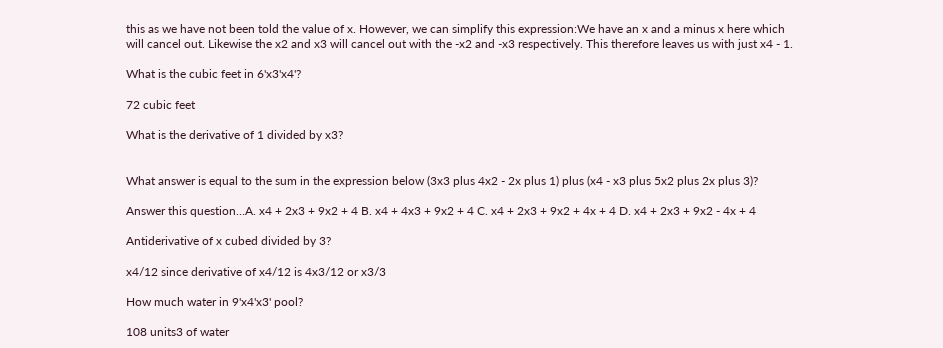this as we have not been told the value of x. However, we can simplify this expression:We have an x and a minus x here which will cancel out. Likewise the x2 and x3 will cancel out with the -x2 and -x3 respectively. This therefore leaves us with just x4 - 1.

What is the cubic feet in 6'x3'x4'?

72 cubic feet

What is the derivative of 1 divided by x3?


What answer is equal to the sum in the expression below (3x3 plus 4x2 - 2x plus 1) plus (x4 - x3 plus 5x2 plus 2x plus 3)?

Answer this question…A. x4 + 2x3 + 9x2 + 4 B. x4 + 4x3 + 9x2 + 4 C. x4 + 2x3 + 9x2 + 4x + 4 D. x4 + 2x3 + 9x2 - 4x + 4

Antiderivative of x cubed divided by 3?

x4/12 since derivative of x4/12 is 4x3/12 or x3/3

How much water in 9'x4'x3' pool?

108 units3 of water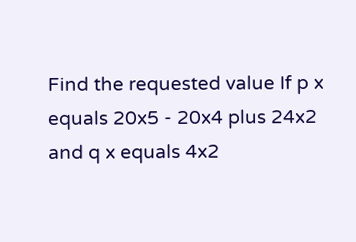Find the requested value If p x equals 20x5 - 20x4 plus 24x2 and q x equals 4x2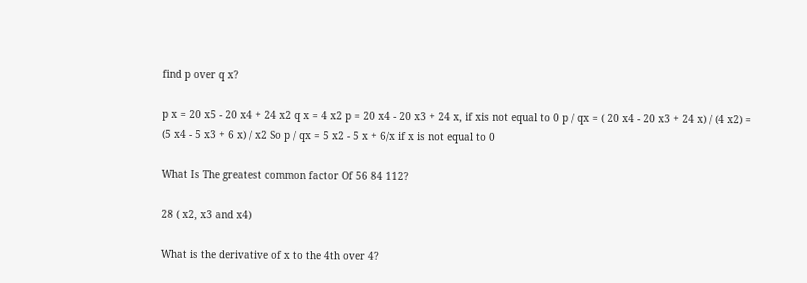find p over q x?

p x = 20 x5 - 20 x4 + 24 x2 q x = 4 x2 p = 20 x4 - 20 x3 + 24 x, if xis not equal to 0 p / qx = ( 20 x4 - 20 x3 + 24 x) / (4 x2) = (5 x4 - 5 x3 + 6 x) / x2 So p / qx = 5 x2 - 5 x + 6/x if x is not equal to 0

What Is The greatest common factor Of 56 84 112?

28 ( x2, x3 and x4)

What is the derivative of x to the 4th over 4?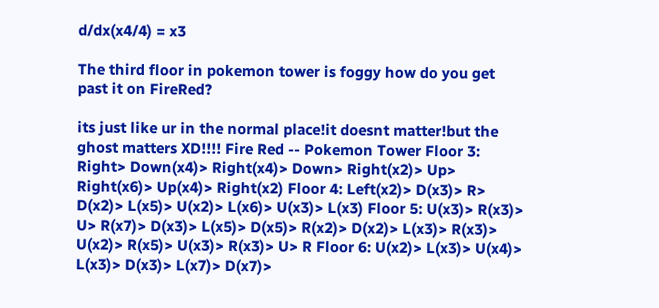d/dx(x4/4) = x3

The third floor in pokemon tower is foggy how do you get past it on FireRed?

its just like ur in the normal place!it doesnt matter!but the ghost matters XD!!!! Fire Red -- Pokemon Tower Floor 3: Right> Down(x4)> Right(x4)> Down> Right(x2)> Up> Right(x6)> Up(x4)> Right(x2) Floor 4: Left(x2)> D(x3)> R> D(x2)> L(x5)> U(x2)> L(x6)> U(x3)> L(x3) Floor 5: U(x3)> R(x3)> U> R(x7)> D(x3)> L(x5)> D(x5)> R(x2)> D(x2)> L(x3)> R(x3)> U(x2)> R(x5)> U(x3)> R(x3)> U> R Floor 6: U(x2)> L(x3)> U(x4)> L(x3)> D(x3)> L(x7)> D(x7)>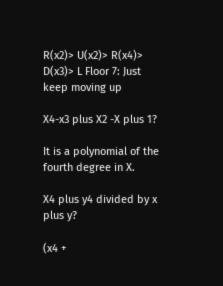R(x2)> U(x2)> R(x4)> D(x3)> L Floor 7: Just keep moving up

X4-x3 plus X2 -X plus 1?

It is a polynomial of the fourth degree in X.

X4 plus y4 divided by x plus y?

(x4 +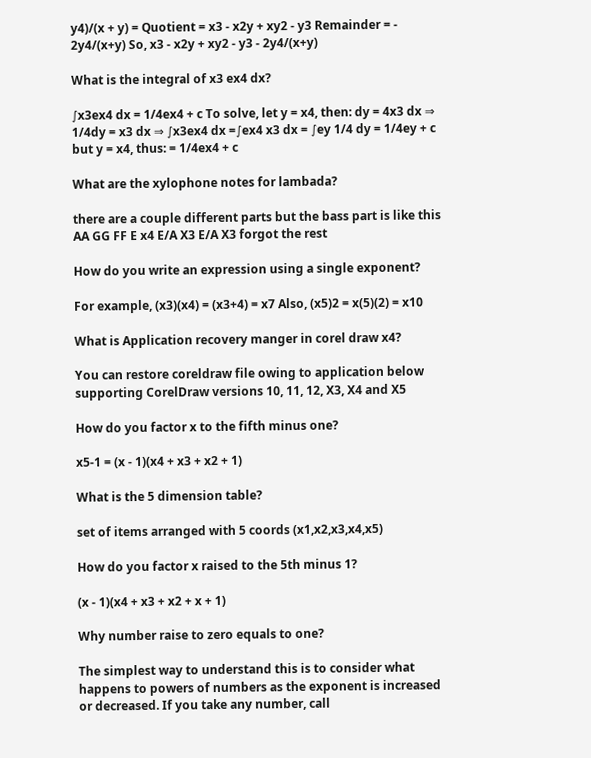y4)/(x + y) = Quotient = x3 - x2y + xy2 - y3 Remainder = - 2y4/(x+y) So, x3 - x2y + xy2 - y3 - 2y4/(x+y)

What is the integral of x3 ex4 dx?

∫x3ex4 dx = 1/4ex4 + c To solve, let y = x4, then: dy = 4x3 dx ⇒ 1/4dy = x3 dx ⇒ ∫x3ex4 dx =∫ex4 x3 dx = ∫ey 1/4 dy = 1/4ey + c but y = x4, thus: = 1/4ex4 + c

What are the xylophone notes for lambada?

there are a couple different parts but the bass part is like this AA GG FF E x4 E/A X3 E/A X3 forgot the rest

How do you write an expression using a single exponent?

For example, (x3)(x4) = (x3+4) = x7 Also, (x5)2 = x(5)(2) = x10

What is Application recovery manger in corel draw x4?

You can restore coreldraw file owing to application below supporting CorelDraw versions 10, 11, 12, X3, X4 and X5

How do you factor x to the fifth minus one?

x5-1 = (x - 1)(x4 + x3 + x2 + 1)

What is the 5 dimension table?

set of items arranged with 5 coords (x1,x2,x3,x4,x5)

How do you factor x raised to the 5th minus 1?

(x - 1)(x4 + x3 + x2 + x + 1)

Why number raise to zero equals to one?

The simplest way to understand this is to consider what happens to powers of numbers as the exponent is increased or decreased. If you take any number, call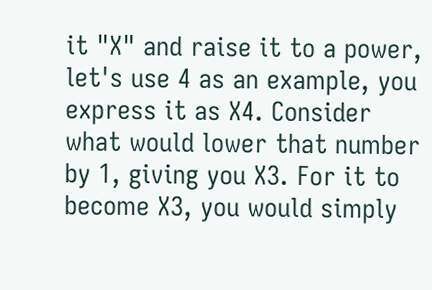it "X" and raise it to a power, let's use 4 as an example, you express it as X4. Consider what would lower that number by 1, giving you X3. For it to become X3, you would simply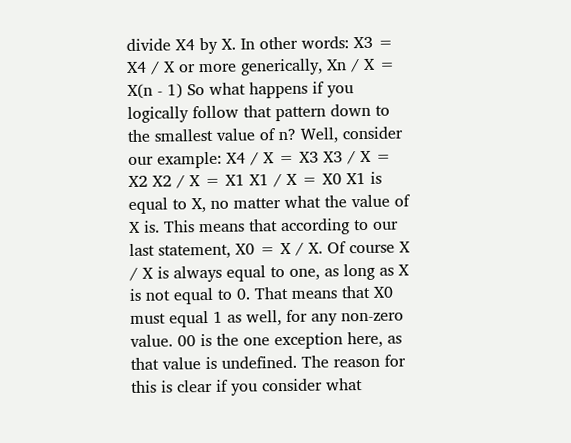divide X4 by X. In other words: X3 = X4 / X or more generically, Xn / X = X(n - 1) So what happens if you logically follow that pattern down to the smallest value of n? Well, consider our example: X4 / X = X3 X3 / X = X2 X2 / X = X1 X1 / X = X0 X1 is equal to X, no matter what the value of X is. This means that according to our last statement, X0 = X / X. Of course X / X is always equal to one, as long as X is not equal to 0. That means that X0 must equal 1 as well, for any non-zero value. 00 is the one exception here, as that value is undefined. The reason for this is clear if you consider what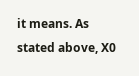it means. As stated above, X0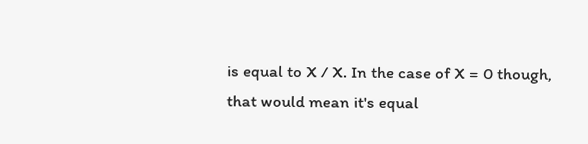is equal to X / X. In the case of X = 0 though, that would mean it's equal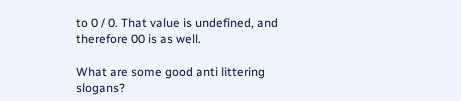to 0 / 0. That value is undefined, and therefore 00 is as well.

What are some good anti littering slogans?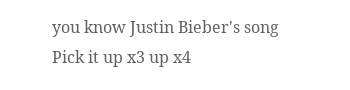you know Justin Bieber's song Pick it up x3 up x4